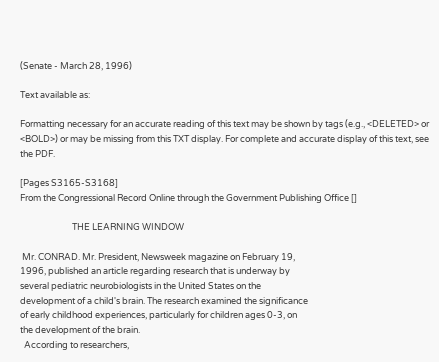(Senate - March 28, 1996)

Text available as:

Formatting necessary for an accurate reading of this text may be shown by tags (e.g., <DELETED> or <BOLD>) or may be missing from this TXT display. For complete and accurate display of this text, see the PDF.

[Pages S3165-S3168]
From the Congressional Record Online through the Government Publishing Office []

                          THE LEARNING WINDOW

 Mr. CONRAD. Mr. President, Newsweek magazine on February 19,
1996, published an article regarding research that is underway by
several pediatric neurobiologists in the United States on the
development of a child's brain. The research examined the significance
of early childhood experiences, particularly for children ages 0-3, on
the development of the brain.
  According to researchers,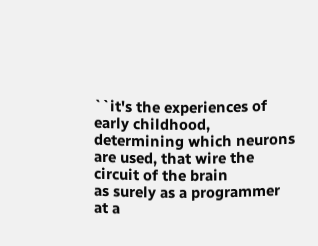``it's the experiences of early childhood,
determining which neurons are used, that wire the circuit of the brain
as surely as a programmer at a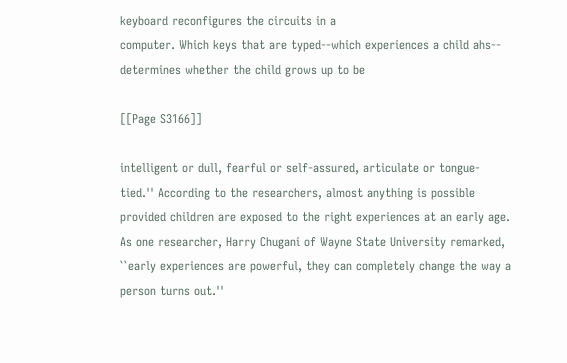keyboard reconfigures the circuits in a
computer. Which keys that are typed--which experiences a child ahs--
determines whether the child grows up to be

[[Page S3166]]

intelligent or dull, fearful or self-assured, articulate or tongue-
tied.'' According to the researchers, almost anything is possible
provided children are exposed to the right experiences at an early age.
As one researcher, Harry Chugani of Wayne State University remarked,
``early experiences are powerful, they can completely change the way a
person turns out.''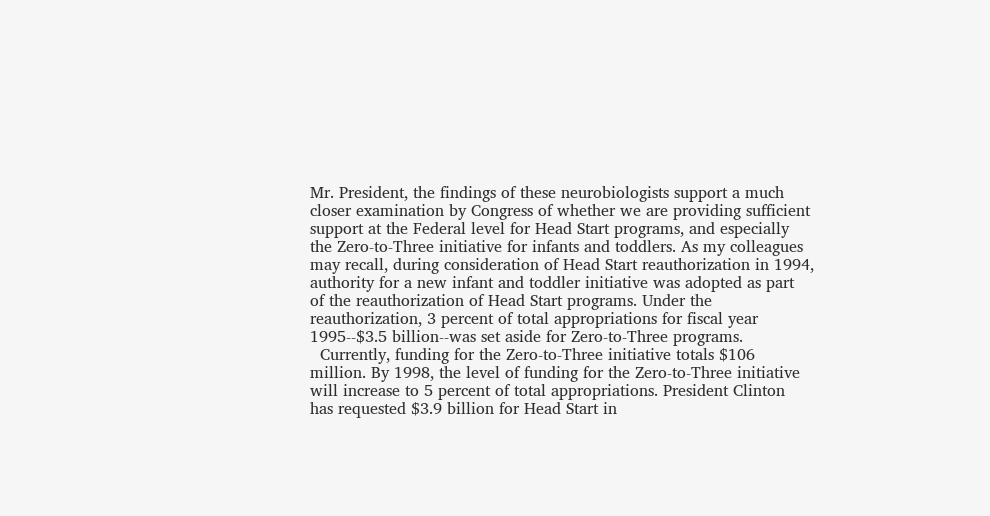Mr. President, the findings of these neurobiologists support a much
closer examination by Congress of whether we are providing sufficient
support at the Federal level for Head Start programs, and especially
the Zero-to-Three initiative for infants and toddlers. As my colleagues
may recall, during consideration of Head Start reauthorization in 1994,
authority for a new infant and toddler initiative was adopted as part
of the reauthorization of Head Start programs. Under the
reauthorization, 3 percent of total appropriations for fiscal year
1995--$3.5 billion--was set aside for Zero-to-Three programs.
  Currently, funding for the Zero-to-Three initiative totals $106
million. By 1998, the level of funding for the Zero-to-Three initiative
will increase to 5 percent of total appropriations. President Clinton
has requested $3.9 billion for Head Start in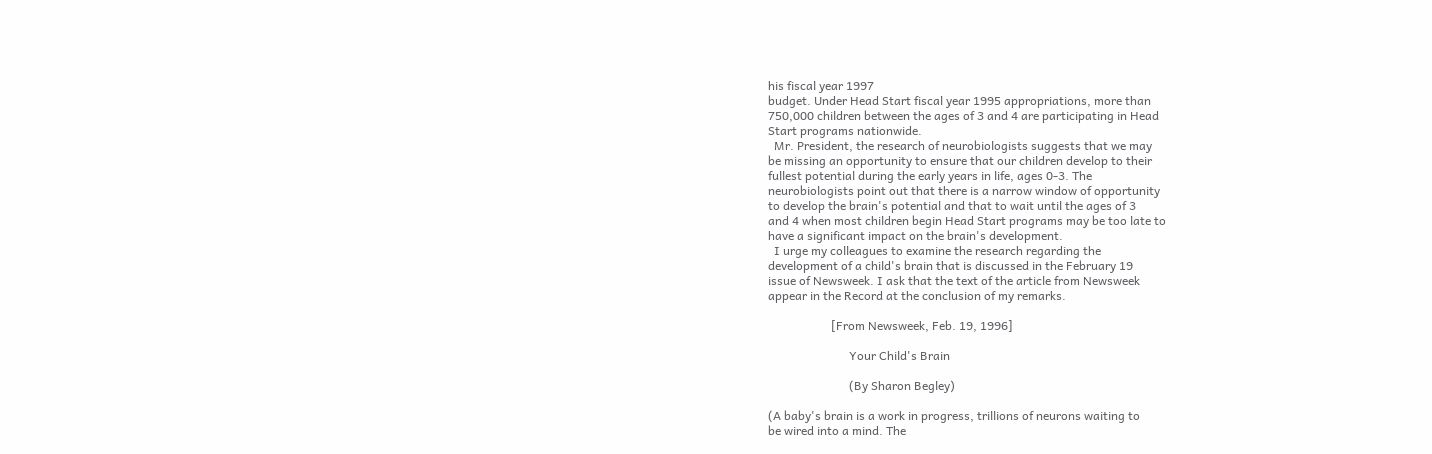his fiscal year 1997
budget. Under Head Start fiscal year 1995 appropriations, more than
750,000 children between the ages of 3 and 4 are participating in Head
Start programs nationwide.
  Mr. President, the research of neurobiologists suggests that we may
be missing an opportunity to ensure that our children develop to their
fullest potential during the early years in life, ages 0-3. The
neurobiologists point out that there is a narrow window of opportunity
to develop the brain's potential and that to wait until the ages of 3
and 4 when most children begin Head Start programs may be too late to
have a significant impact on the brain's development.
  I urge my colleagues to examine the research regarding the
development of a child's brain that is discussed in the February 19
issue of Newsweek. I ask that the text of the article from Newsweek
appear in the Record at the conclusion of my remarks.

                     [From Newsweek, Feb. 19, 1996]

                           Your Child's Brain

                           (By Sharon Begley)

(A baby's brain is a work in progress, trillions of neurons waiting to
be wired into a mind. The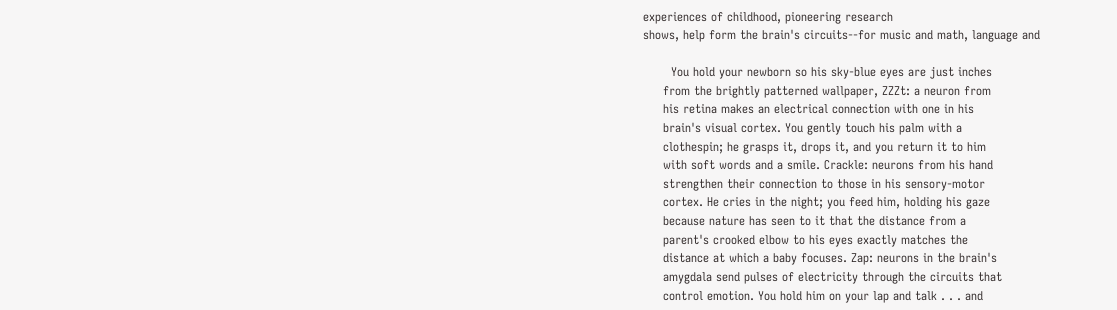experiences of childhood, pioneering research
shows, help form the brain's circuits--for music and math, language and

       You hold your newborn so his sky-blue eyes are just inches
     from the brightly patterned wallpaper, ZZZt: a neuron from
     his retina makes an electrical connection with one in his
     brain's visual cortex. You gently touch his palm with a
     clothespin; he grasps it, drops it, and you return it to him
     with soft words and a smile. Crackle: neurons from his hand
     strengthen their connection to those in his sensory-motor
     cortex. He cries in the night; you feed him, holding his gaze
     because nature has seen to it that the distance from a
     parent's crooked elbow to his eyes exactly matches the
     distance at which a baby focuses. Zap: neurons in the brain's
     amygdala send pulses of electricity through the circuits that
     control emotion. You hold him on your lap and talk . . . and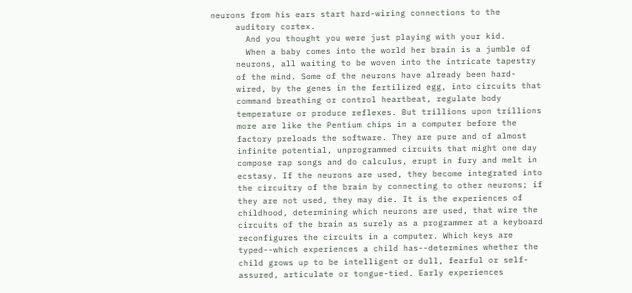neurons from his ears start hard-wiring connections to the
     auditory cortex.
       And you thought you were just playing with your kid.
       When a baby comes into the world her brain is a jumble of
     neurons, all waiting to be woven into the intricate tapestry
     of the mind. Some of the neurons have already been hard-
     wired, by the genes in the fertilized egg, into circuits that
     command breathing or control heartbeat, regulate body
     temperature or produce reflexes. But trillions upon trillions
     more are like the Pentium chips in a computer before the
     factory preloads the software. They are pure and of almost
     infinite potential, unprogrammed circuits that might one day
     compose rap songs and do calculus, erupt in fury and melt in
     ecstasy. If the neurons are used, they become integrated into
     the circuitry of the brain by connecting to other neurons; if
     they are not used, they may die. It is the experiences of
     childhood, determining which neurons are used, that wire the
     circuits of the brain as surely as a programmer at a keyboard
     reconfigures the circuits in a computer. Which keys are
     typed--which experiences a child has--determines whether the
     child grows up to be intelligent or dull, fearful or self-
     assured, articulate or tongue-tied. Early experiences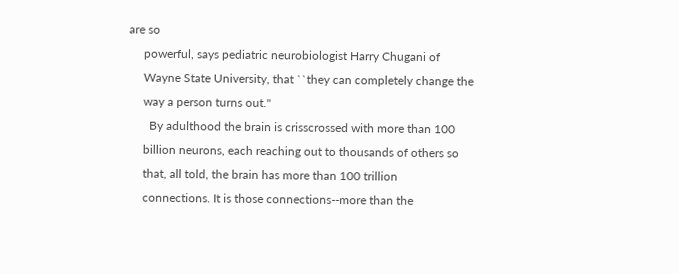are so
     powerful, says pediatric neurobiologist Harry Chugani of
     Wayne State University, that ``they can completely change the
     way a person turns out.''
       By adulthood the brain is crisscrossed with more than 100
     billion neurons, each reaching out to thousands of others so
     that, all told, the brain has more than 100 trillion
     connections. It is those connections--more than the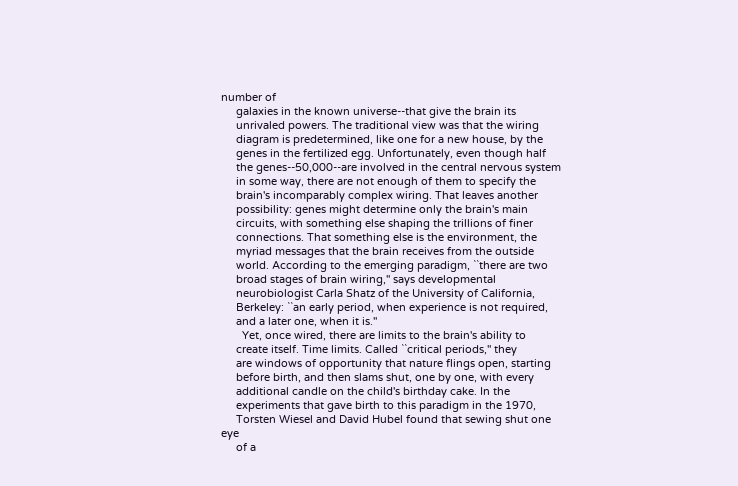number of
     galaxies in the known universe--that give the brain its
     unrivaled powers. The traditional view was that the wiring
     diagram is predetermined, like one for a new house, by the
     genes in the fertilized egg. Unfortunately, even though half
     the genes--50,000--are involved in the central nervous system
     in some way, there are not enough of them to specify the
     brain's incomparably complex wiring. That leaves another
     possibility: genes might determine only the brain's main
     circuits, with something else shaping the trillions of finer
     connections. That something else is the environment, the
     myriad messages that the brain receives from the outside
     world. According to the emerging paradigm, ``there are two
     broad stages of brain wiring,'' says developmental
     neurobiologist Carla Shatz of the University of California,
     Berkeley: ``an early period, when experience is not required,
     and a later one, when it is.''
       Yet, once wired, there are limits to the brain's ability to
     create itself. Time limits. Called ``critical periods,'' they
     are windows of opportunity that nature flings open, starting
     before birth, and then slams shut, one by one, with every
     additional candle on the child's birthday cake. In the
     experiments that gave birth to this paradigm in the 1970,
     Torsten Wiesel and David Hubel found that sewing shut one eye
     of a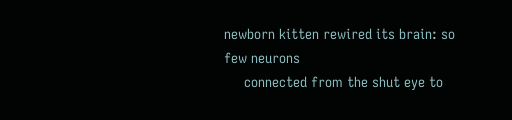newborn kitten rewired its brain: so few neurons
     connected from the shut eye to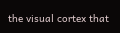the visual cortex that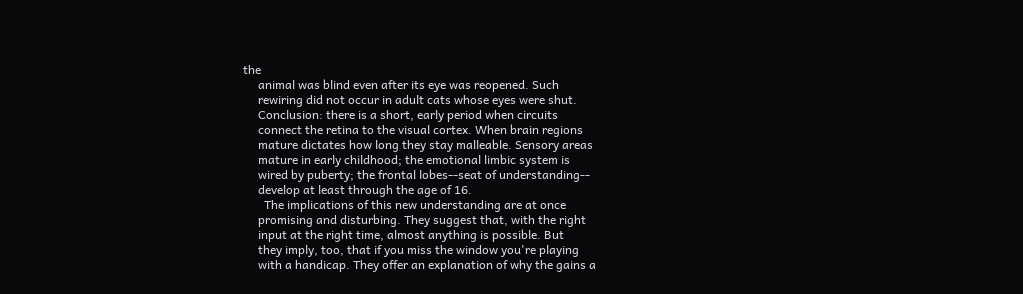the
     animal was blind even after its eye was reopened. Such
     rewiring did not occur in adult cats whose eyes were shut.
     Conclusion: there is a short, early period when circuits
     connect the retina to the visual cortex. When brain regions
     mature dictates how long they stay malleable. Sensory areas
     mature in early childhood; the emotional limbic system is
     wired by puberty; the frontal lobes--seat of understanding--
     develop at least through the age of 16.
       The implications of this new understanding are at once
     promising and disturbing. They suggest that, with the right
     input at the right time, almost anything is possible. But
     they imply, too, that if you miss the window you're playing
     with a handicap. They offer an explanation of why the gains a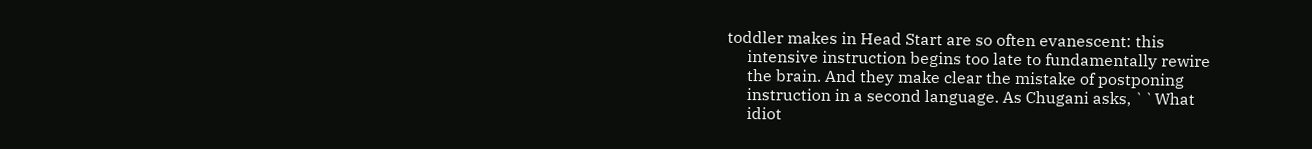toddler makes in Head Start are so often evanescent: this
     intensive instruction begins too late to fundamentally rewire
     the brain. And they make clear the mistake of postponing
     instruction in a second language. As Chugani asks, ``What
     idiot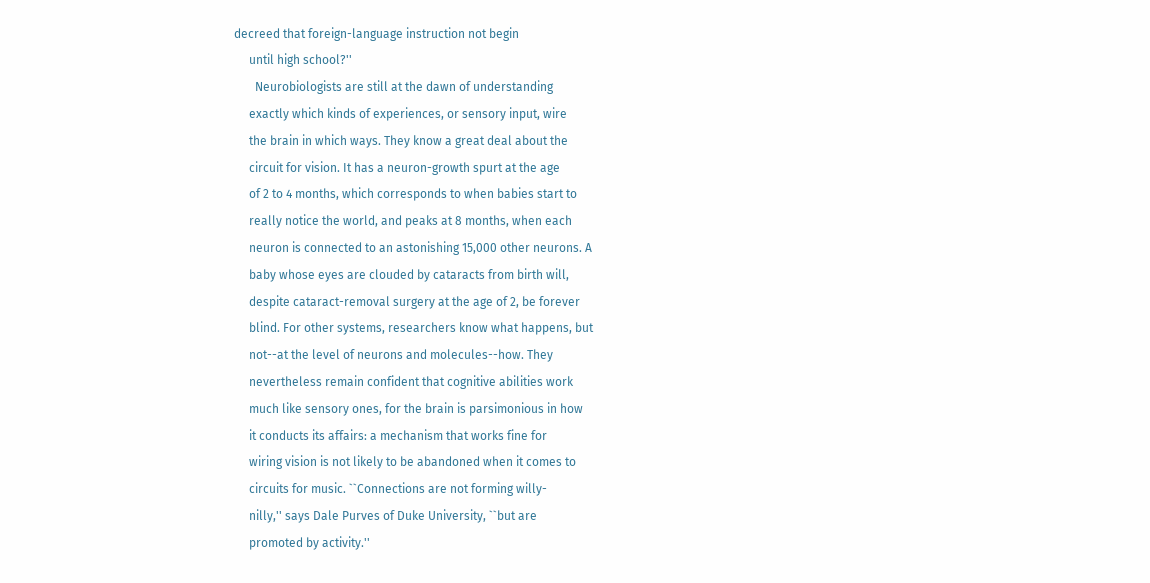decreed that foreign-language instruction not begin
     until high school?''
       Neurobiologists are still at the dawn of understanding
     exactly which kinds of experiences, or sensory input, wire
     the brain in which ways. They know a great deal about the
     circuit for vision. It has a neuron-growth spurt at the age
     of 2 to 4 months, which corresponds to when babies start to
     really notice the world, and peaks at 8 months, when each
     neuron is connected to an astonishing 15,000 other neurons. A
     baby whose eyes are clouded by cataracts from birth will,
     despite cataract-removal surgery at the age of 2, be forever
     blind. For other systems, researchers know what happens, but
     not--at the level of neurons and molecules--how. They
     nevertheless remain confident that cognitive abilities work
     much like sensory ones, for the brain is parsimonious in how
     it conducts its affairs: a mechanism that works fine for
     wiring vision is not likely to be abandoned when it comes to
     circuits for music. ``Connections are not forming willy-
     nilly,'' says Dale Purves of Duke University, ``but are
     promoted by activity.''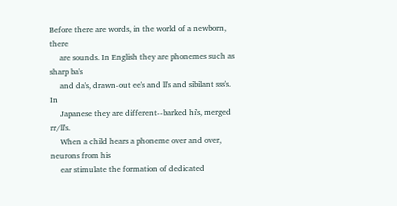Before there are words, in the world of a newborn, there
     are sounds. In English they are phonemes such as sharp ba's
     and da's, drawn-out ee's and ll's and sibilant sss's. In
     Japanese they are different--barked hi's, merged rr/ll's.
     When a child hears a phoneme over and over, neurons from his
     ear stimulate the formation of dedicated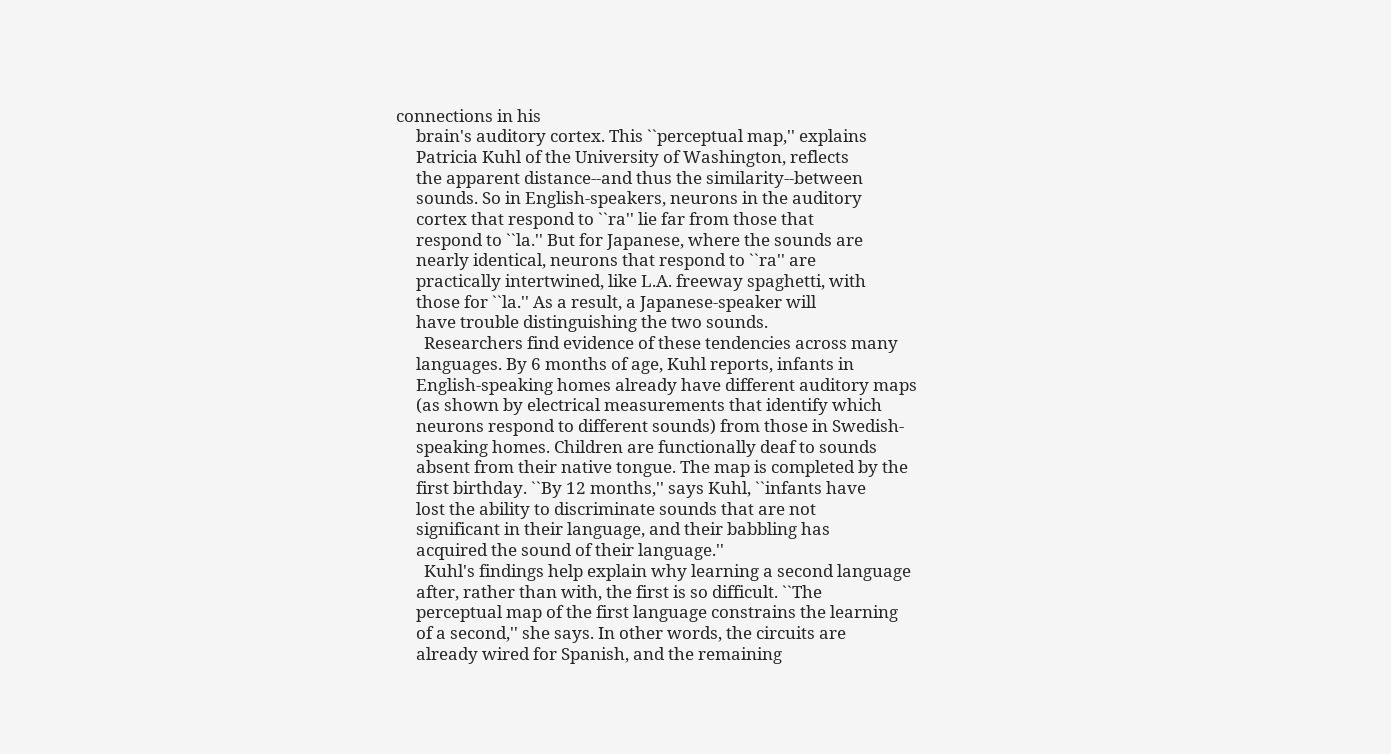connections in his
     brain's auditory cortex. This ``perceptual map,'' explains
     Patricia Kuhl of the University of Washington, reflects
     the apparent distance--and thus the similarity--between
     sounds. So in English-speakers, neurons in the auditory
     cortex that respond to ``ra'' lie far from those that
     respond to ``la.'' But for Japanese, where the sounds are
     nearly identical, neurons that respond to ``ra'' are
     practically intertwined, like L.A. freeway spaghetti, with
     those for ``la.'' As a result, a Japanese-speaker will
     have trouble distinguishing the two sounds.
       Researchers find evidence of these tendencies across many
     languages. By 6 months of age, Kuhl reports, infants in
     English-speaking homes already have different auditory maps
     (as shown by electrical measurements that identify which
     neurons respond to different sounds) from those in Swedish-
     speaking homes. Children are functionally deaf to sounds
     absent from their native tongue. The map is completed by the
     first birthday. ``By 12 months,'' says Kuhl, ``infants have
     lost the ability to discriminate sounds that are not
     significant in their language, and their babbling has
     acquired the sound of their language.''
       Kuhl's findings help explain why learning a second language
     after, rather than with, the first is so difficult. ``The
     perceptual map of the first language constrains the learning
     of a second,'' she says. In other words, the circuits are
     already wired for Spanish, and the remaining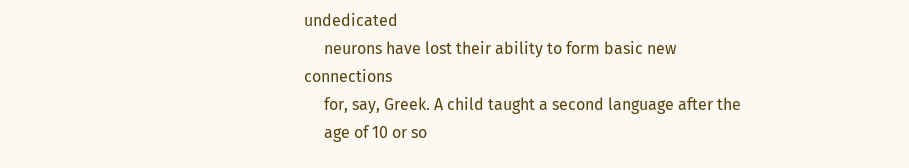undedicated
     neurons have lost their ability to form basic new connections
     for, say, Greek. A child taught a second language after the
     age of 10 or so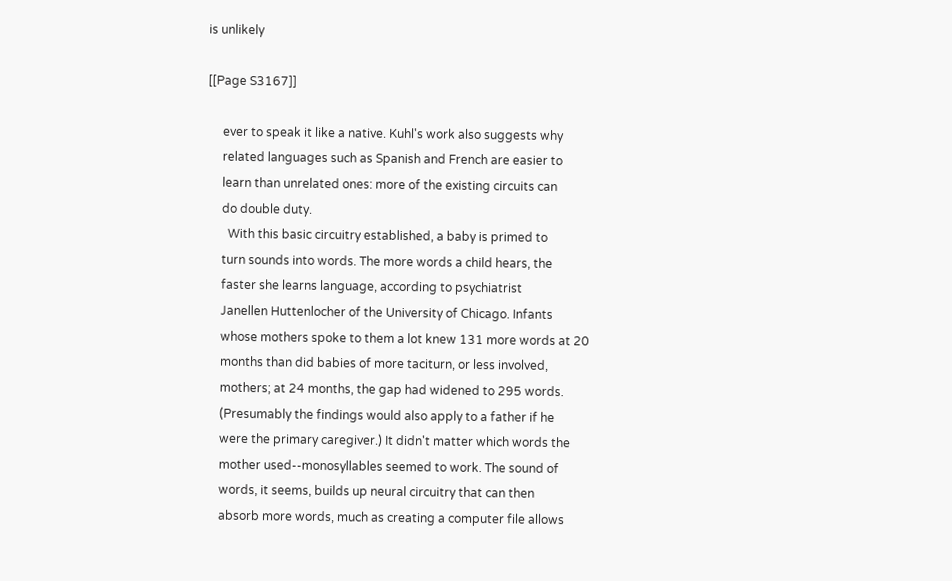is unlikely

[[Page S3167]]

     ever to speak it like a native. Kuhl's work also suggests why
     related languages such as Spanish and French are easier to
     learn than unrelated ones: more of the existing circuits can
     do double duty.
       With this basic circuitry established, a baby is primed to
     turn sounds into words. The more words a child hears, the
     faster she learns language, according to psychiatrist
     Janellen Huttenlocher of the University of Chicago. Infants
     whose mothers spoke to them a lot knew 131 more words at 20
     months than did babies of more taciturn, or less involved,
     mothers; at 24 months, the gap had widened to 295 words.
     (Presumably the findings would also apply to a father if he
     were the primary caregiver.) It didn't matter which words the
     mother used--monosyllables seemed to work. The sound of
     words, it seems, builds up neural circuitry that can then
     absorb more words, much as creating a computer file allows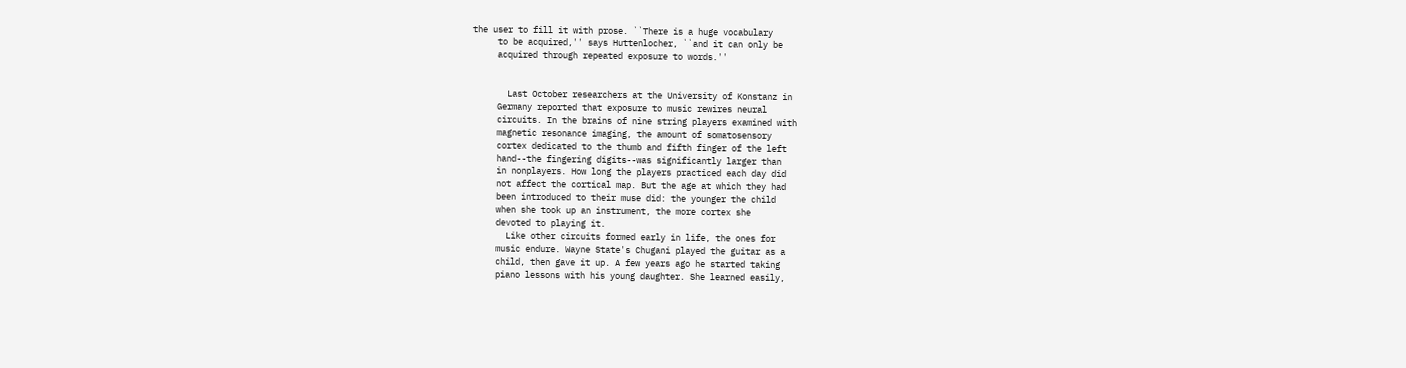the user to fill it with prose. ``There is a huge vocabulary
     to be acquired,'' says Huttenlocher, ``and it can only be
     acquired through repeated exposure to words.''


       Last October researchers at the University of Konstanz in
     Germany reported that exposure to music rewires neural
     circuits. In the brains of nine string players examined with
     magnetic resonance imaging, the amount of somatosensory
     cortex dedicated to the thumb and fifth finger of the left
     hand--the fingering digits--was significantly larger than
     in nonplayers. How long the players practiced each day did
     not affect the cortical map. But the age at which they had
     been introduced to their muse did: the younger the child
     when she took up an instrument, the more cortex she
     devoted to playing it.
       Like other circuits formed early in life, the ones for
     music endure. Wayne State's Chugani played the guitar as a
     child, then gave it up. A few years ago he started taking
     piano lessons with his young daughter. She learned easily,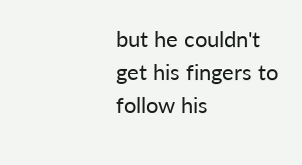but he couldn't get his fingers to follow his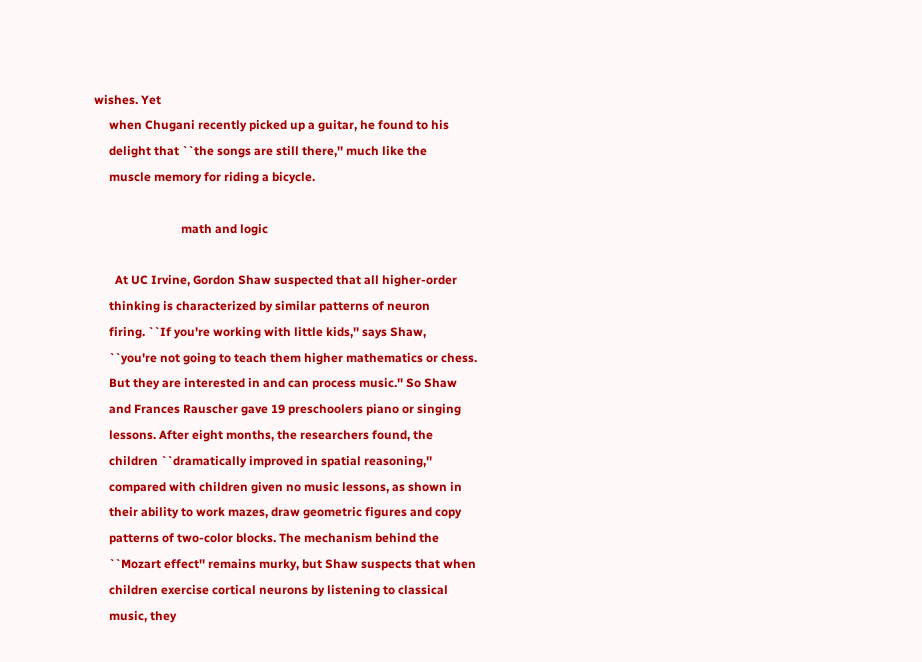wishes. Yet
     when Chugani recently picked up a guitar, he found to his
     delight that ``the songs are still there,'' much like the
     muscle memory for riding a bicycle.

                             math and logic

       At UC Irvine, Gordon Shaw suspected that all higher-order
     thinking is characterized by similar patterns of neuron
     firing. ``If you're working with little kids,'' says Shaw,
     ``you're not going to teach them higher mathematics or chess.
     But they are interested in and can process music.'' So Shaw
     and Frances Rauscher gave 19 preschoolers piano or singing
     lessons. After eight months, the researchers found, the
     children ``dramatically improved in spatial reasoning,''
     compared with children given no music lessons, as shown in
     their ability to work mazes, draw geometric figures and copy
     patterns of two-color blocks. The mechanism behind the
     ``Mozart effect'' remains murky, but Shaw suspects that when
     children exercise cortical neurons by listening to classical
     music, they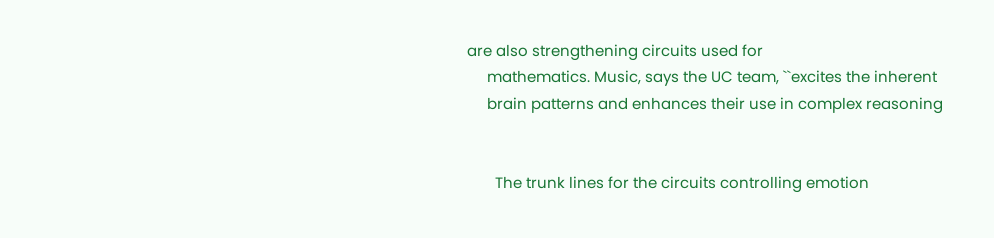are also strengthening circuits used for
     mathematics. Music, says the UC team, ``excites the inherent
     brain patterns and enhances their use in complex reasoning


       The trunk lines for the circuits controlling emotion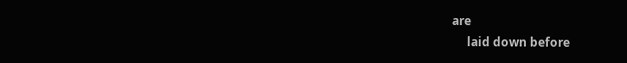are
     laid down before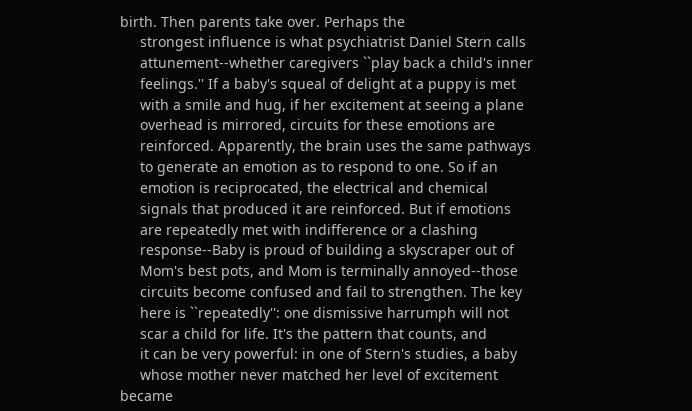birth. Then parents take over. Perhaps the
     strongest influence is what psychiatrist Daniel Stern calls
     attunement--whether caregivers ``play back a child's inner
     feelings.'' If a baby's squeal of delight at a puppy is met
     with a smile and hug, if her excitement at seeing a plane
     overhead is mirrored, circuits for these emotions are
     reinforced. Apparently, the brain uses the same pathways
     to generate an emotion as to respond to one. So if an
     emotion is reciprocated, the electrical and chemical
     signals that produced it are reinforced. But if emotions
     are repeatedly met with indifference or a clashing
     response--Baby is proud of building a skyscraper out of
     Mom's best pots, and Mom is terminally annoyed--those
     circuits become confused and fail to strengthen. The key
     here is ``repeatedly'': one dismissive harrumph will not
     scar a child for life. It's the pattern that counts, and
     it can be very powerful: in one of Stern's studies, a baby
     whose mother never matched her level of excitement became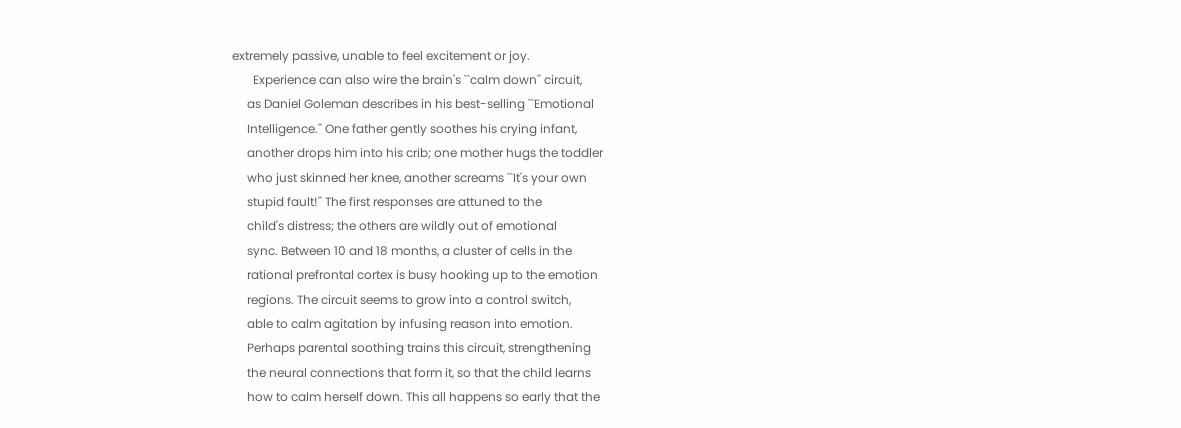extremely passive, unable to feel excitement or joy.
       Experience can also wire the brain's ``calm down'' circuit,
     as Daniel Goleman describes in his best-selling ``Emotional
     Intelligence.'' One father gently soothes his crying infant,
     another drops him into his crib; one mother hugs the toddler
     who just skinned her knee, another screams ``It's your own
     stupid fault!'' The first responses are attuned to the
     child's distress; the others are wildly out of emotional
     sync. Between 10 and 18 months, a cluster of cells in the
     rational prefrontal cortex is busy hooking up to the emotion
     regions. The circuit seems to grow into a control switch,
     able to calm agitation by infusing reason into emotion.
     Perhaps parental soothing trains this circuit, strengthening
     the neural connections that form it, so that the child learns
     how to calm herself down. This all happens so early that the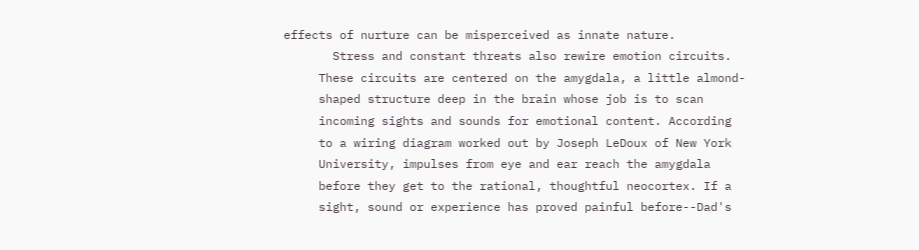effects of nurture can be misperceived as innate nature.
       Stress and constant threats also rewire emotion circuits.
     These circuits are centered on the amygdala, a little almond-
     shaped structure deep in the brain whose job is to scan
     incoming sights and sounds for emotional content. According
     to a wiring diagram worked out by Joseph LeDoux of New York
     University, impulses from eye and ear reach the amygdala
     before they get to the rational, thoughtful neocortex. If a
     sight, sound or experience has proved painful before--Dad's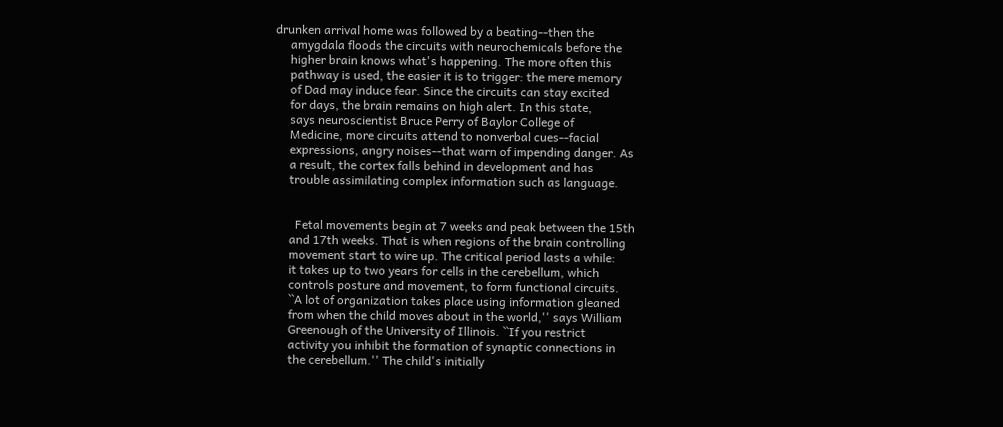drunken arrival home was followed by a beating--then the
     amygdala floods the circuits with neurochemicals before the
     higher brain knows what's happening. The more often this
     pathway is used, the easier it is to trigger: the mere memory
     of Dad may induce fear. Since the circuits can stay excited
     for days, the brain remains on high alert. In this state,
     says neuroscientist Bruce Perry of Baylor College of
     Medicine, more circuits attend to nonverbal cues--facial
     expressions, angry noises--that warn of impending danger. As
     a result, the cortex falls behind in development and has
     trouble assimilating complex information such as language.


       Fetal movements begin at 7 weeks and peak between the 15th
     and 17th weeks. That is when regions of the brain controlling
     movement start to wire up. The critical period lasts a while:
     it takes up to two years for cells in the cerebellum, which
     controls posture and movement, to form functional circuits.
     ``A lot of organization takes place using information gleaned
     from when the child moves about in the world,'' says William
     Greenough of the University of Illinois. ``If you restrict
     activity you inhibit the formation of synaptic connections in
     the cerebellum.'' The child's initially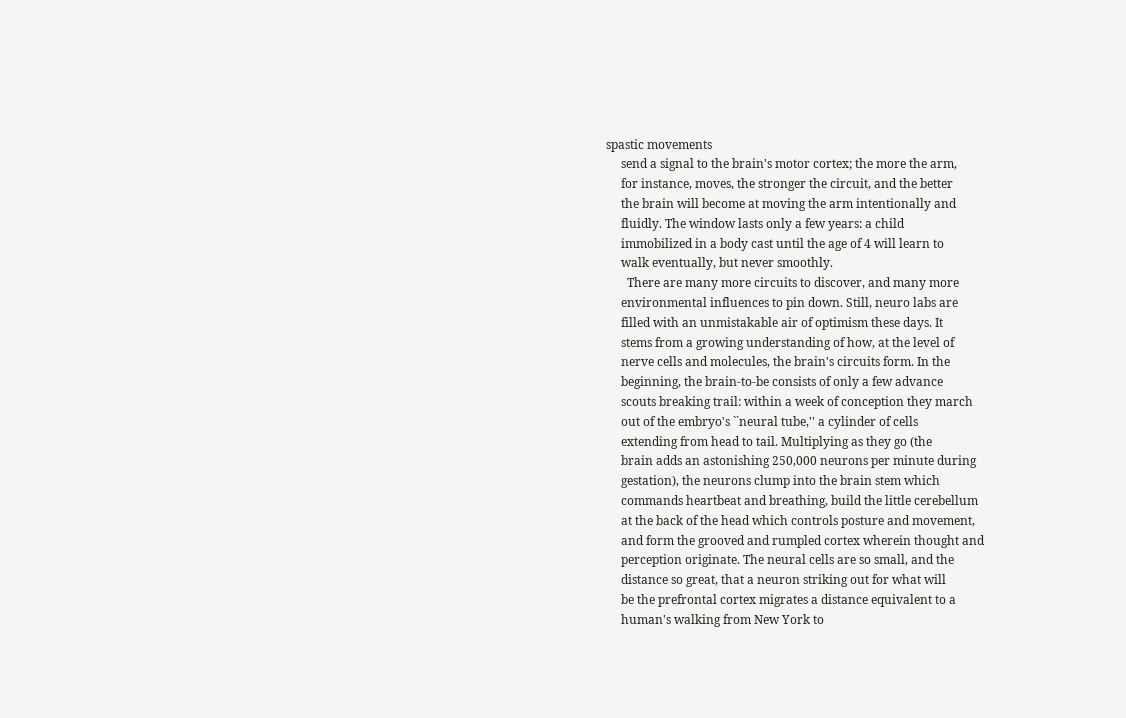spastic movements
     send a signal to the brain's motor cortex; the more the arm,
     for instance, moves, the stronger the circuit, and the better
     the brain will become at moving the arm intentionally and
     fluidly. The window lasts only a few years: a child
     immobilized in a body cast until the age of 4 will learn to
     walk eventually, but never smoothly.
       There are many more circuits to discover, and many more
     environmental influences to pin down. Still, neuro labs are
     filled with an unmistakable air of optimism these days. It
     stems from a growing understanding of how, at the level of
     nerve cells and molecules, the brain's circuits form. In the
     beginning, the brain-to-be consists of only a few advance
     scouts breaking trail: within a week of conception they march
     out of the embryo's ``neural tube,'' a cylinder of cells
     extending from head to tail. Multiplying as they go (the
     brain adds an astonishing 250,000 neurons per minute during
     gestation), the neurons clump into the brain stem which
     commands heartbeat and breathing, build the little cerebellum
     at the back of the head which controls posture and movement,
     and form the grooved and rumpled cortex wherein thought and
     perception originate. The neural cells are so small, and the
     distance so great, that a neuron striking out for what will
     be the prefrontal cortex migrates a distance equivalent to a
     human's walking from New York to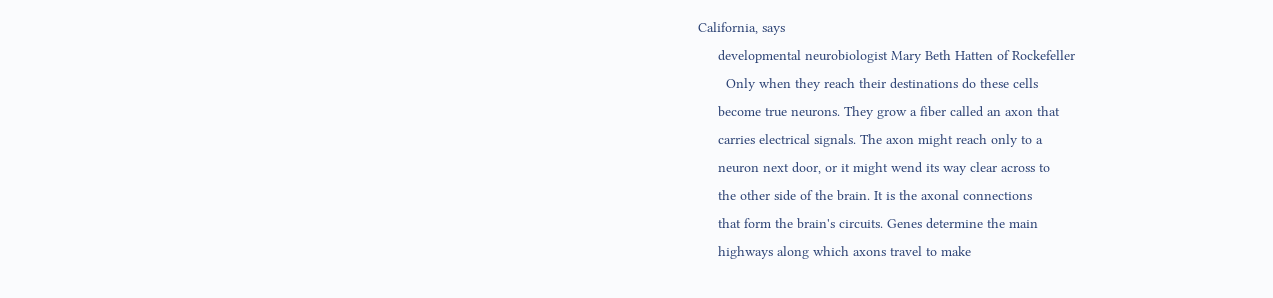California, says
     developmental neurobiologist Mary Beth Hatten of Rockefeller
       Only when they reach their destinations do these cells
     become true neurons. They grow a fiber called an axon that
     carries electrical signals. The axon might reach only to a
     neuron next door, or it might wend its way clear across to
     the other side of the brain. It is the axonal connections
     that form the brain's circuits. Genes determine the main
     highways along which axons travel to make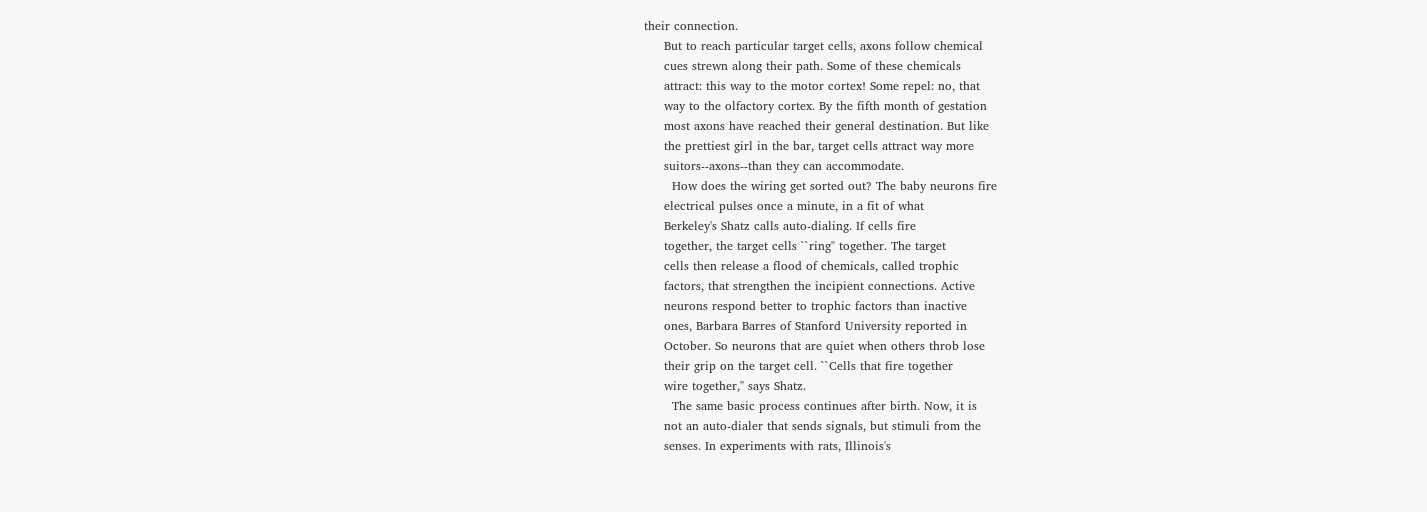their connection.
     But to reach particular target cells, axons follow chemical
     cues strewn along their path. Some of these chemicals
     attract: this way to the motor cortex! Some repel: no, that
     way to the olfactory cortex. By the fifth month of gestation
     most axons have reached their general destination. But like
     the prettiest girl in the bar, target cells attract way more
     suitors--axons--than they can accommodate.
       How does the wiring get sorted out? The baby neurons fire
     electrical pulses once a minute, in a fit of what
     Berkeley's Shatz calls auto-dialing. If cells fire
     together, the target cells ``ring'' together. The target
     cells then release a flood of chemicals, called trophic
     factors, that strengthen the incipient connections. Active
     neurons respond better to trophic factors than inactive
     ones, Barbara Barres of Stanford University reported in
     October. So neurons that are quiet when others throb lose
     their grip on the target cell. ``Cells that fire together
     wire together,'' says Shatz.
       The same basic process continues after birth. Now, it is
     not an auto-dialer that sends signals, but stimuli from the
     senses. In experiments with rats, Illinois's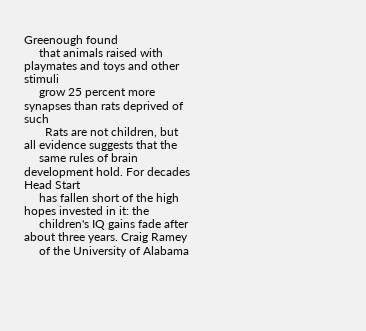Greenough found
     that animals raised with playmates and toys and other stimuli
     grow 25 percent more synapses than rats deprived of such
       Rats are not children, but all evidence suggests that the
     same rules of brain development hold. For decades Head Start
     has fallen short of the high hopes invested in it: the
     children's IQ gains fade after about three years. Craig Ramey
     of the University of Alabama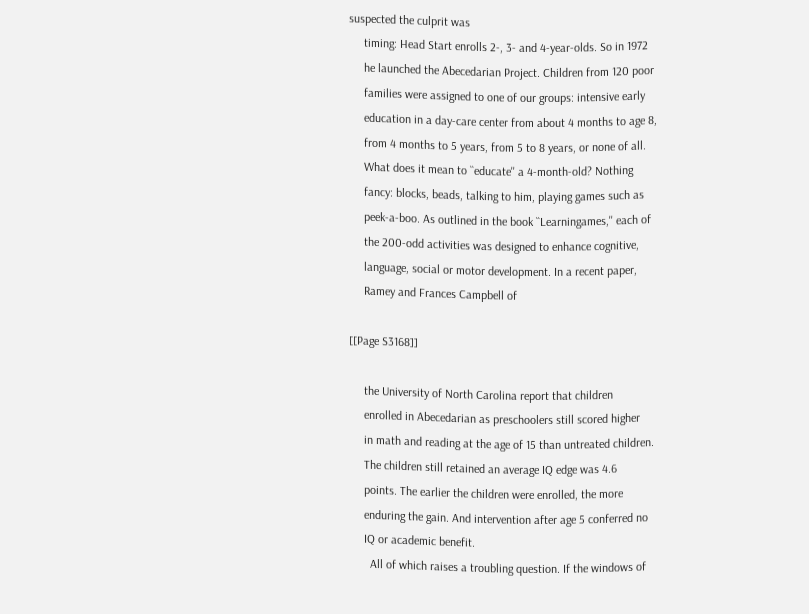suspected the culprit was
     timing: Head Start enrolls 2-, 3- and 4-year-olds. So in 1972
     he launched the Abecedarian Project. Children from 120 poor
     families were assigned to one of our groups: intensive early
     education in a day-care center from about 4 months to age 8,
     from 4 months to 5 years, from 5 to 8 years, or none of all.
     What does it mean to ``educate'' a 4-month-old? Nothing
     fancy: blocks, beads, talking to him, playing games such as
     peek-a-boo. As outlined in the book ``Learningames,'' each of
     the 200-odd activities was designed to enhance cognitive,
     language, social or motor development. In a recent paper,
     Ramey and Frances Campbell of

[[Page S3168]]

     the University of North Carolina report that children
     enrolled in Abecedarian as preschoolers still scored higher
     in math and reading at the age of 15 than untreated children.
     The children still retained an average IQ edge was 4.6
     points. The earlier the children were enrolled, the more
     enduring the gain. And intervention after age 5 conferred no
     IQ or academic benefit.
       All of which raises a troubling question. If the windows of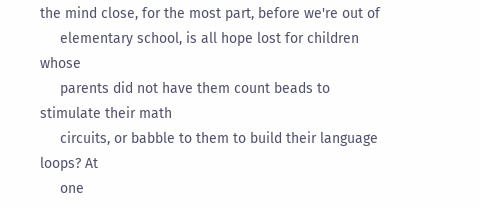the mind close, for the most part, before we're out of
     elementary school, is all hope lost for children whose
     parents did not have them count beads to stimulate their math
     circuits, or babble to them to build their language loops? At
     one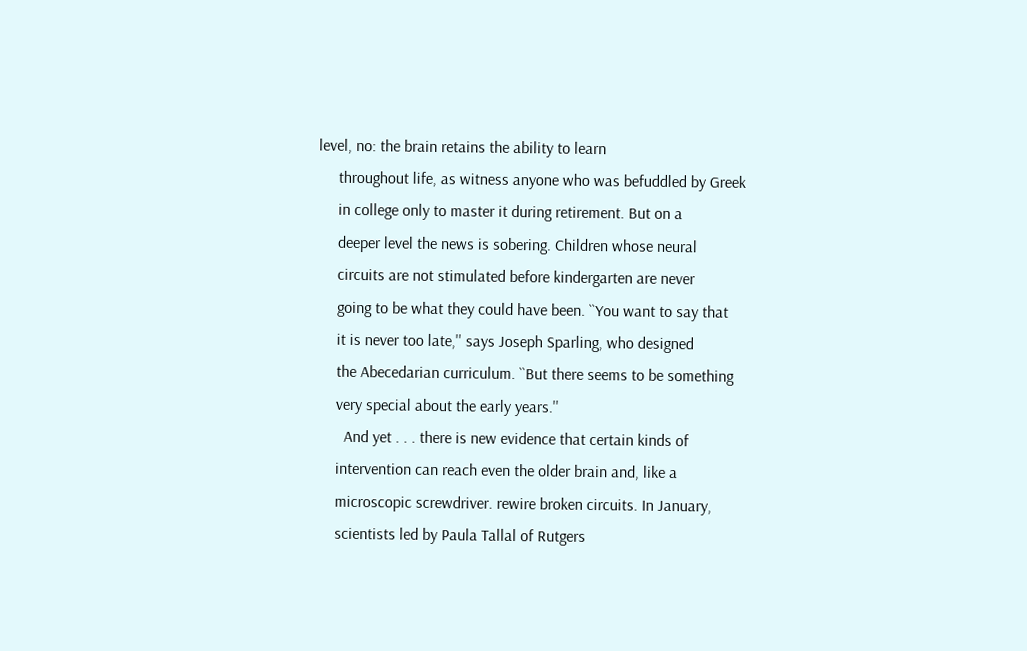level, no: the brain retains the ability to learn
     throughout life, as witness anyone who was befuddled by Greek
     in college only to master it during retirement. But on a
     deeper level the news is sobering. Children whose neural
     circuits are not stimulated before kindergarten are never
     going to be what they could have been. ``You want to say that
     it is never too late,'' says Joseph Sparling, who designed
     the Abecedarian curriculum. ``But there seems to be something
     very special about the early years.''
       And yet . . . there is new evidence that certain kinds of
     intervention can reach even the older brain and, like a
     microscopic screwdriver. rewire broken circuits. In January,
     scientists led by Paula Tallal of Rutgers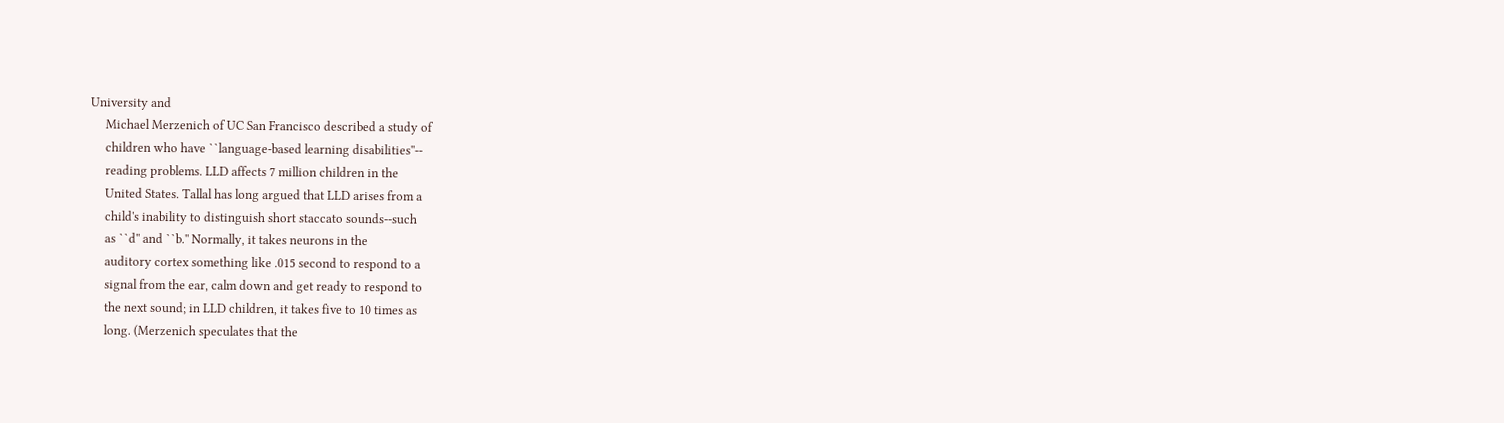University and
     Michael Merzenich of UC San Francisco described a study of
     children who have ``language-based learning disabilities''--
     reading problems. LLD affects 7 million children in the
     United States. Tallal has long argued that LLD arises from a
     child's inability to distinguish short staccato sounds--such
     as ``d'' and ``b.'' Normally, it takes neurons in the
     auditory cortex something like .015 second to respond to a
     signal from the ear, calm down and get ready to respond to
     the next sound; in LLD children, it takes five to 10 times as
     long. (Merzenich speculates that the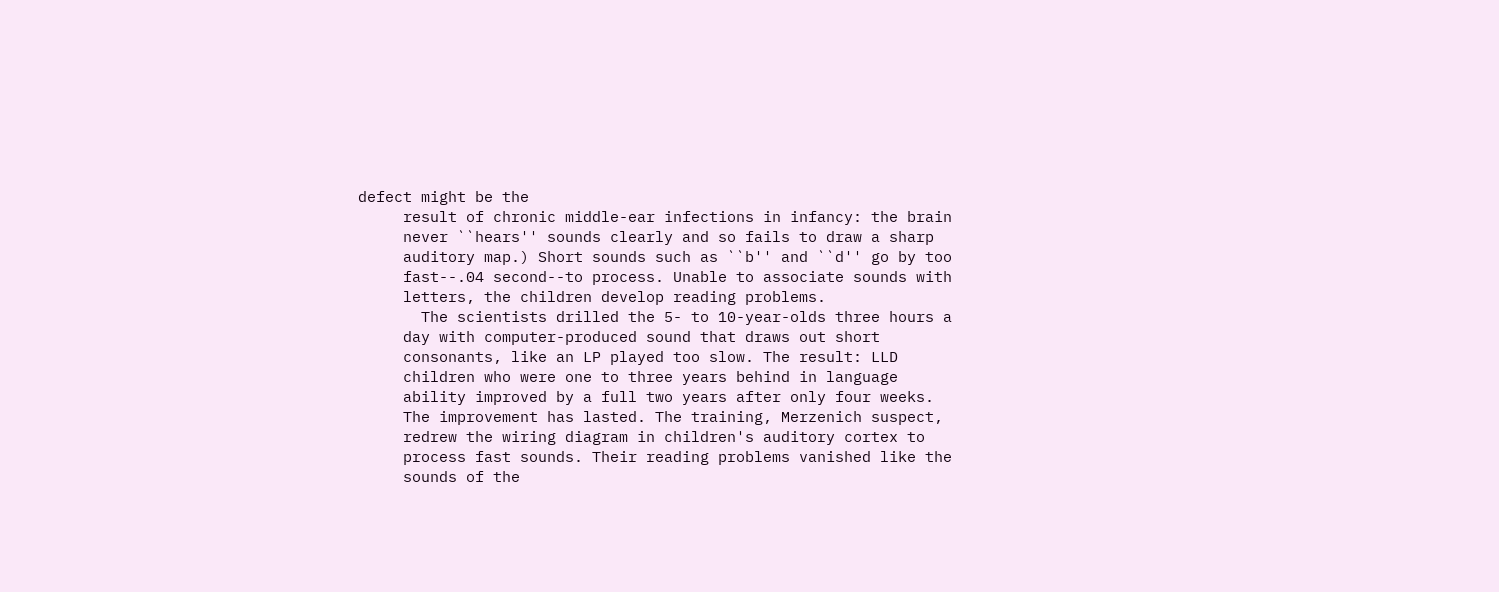defect might be the
     result of chronic middle-ear infections in infancy: the brain
     never ``hears'' sounds clearly and so fails to draw a sharp
     auditory map.) Short sounds such as ``b'' and ``d'' go by too
     fast--.04 second--to process. Unable to associate sounds with
     letters, the children develop reading problems.
       The scientists drilled the 5- to 10-year-olds three hours a
     day with computer-produced sound that draws out short
     consonants, like an LP played too slow. The result: LLD
     children who were one to three years behind in language
     ability improved by a full two years after only four weeks.
     The improvement has lasted. The training, Merzenich suspect,
     redrew the wiring diagram in children's auditory cortex to
     process fast sounds. Their reading problems vanished like the
     sounds of the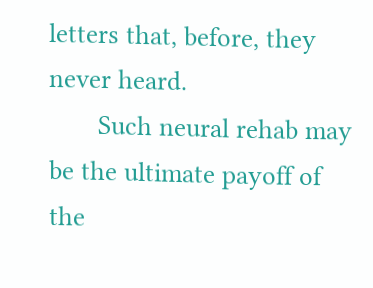letters that, before, they never heard.
       Such neural rehab may be the ultimate payoff of the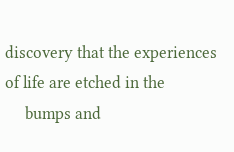discovery that the experiences of life are etched in the
     bumps and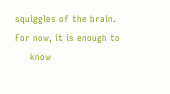squiggles of the brain. For now, it is enough to
     know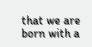that we are born with a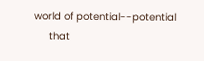world of potential--potential
     that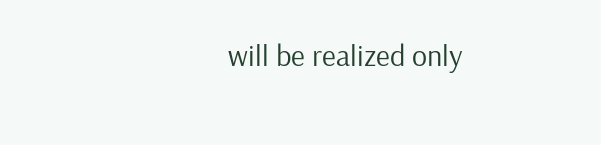will be realized only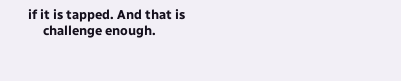if it is tapped. And that is
     challenge enough.